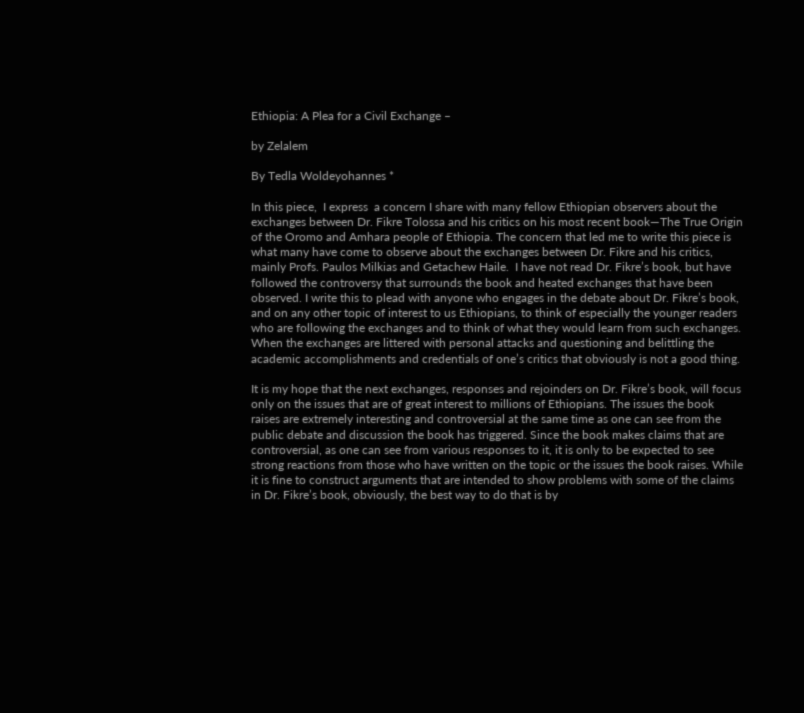Ethiopia: A Plea for a Civil Exchange –

by Zelalem

By Tedla Woldeyohannes *

In this piece,  I express  a concern I share with many fellow Ethiopian observers about the exchanges between Dr. Fikre Tolossa and his critics on his most recent book—The True Origin of the Oromo and Amhara people of Ethiopia. The concern that led me to write this piece is what many have come to observe about the exchanges between Dr. Fikre and his critics, mainly Profs. Paulos Milkias and Getachew Haile.  I have not read Dr. Fikre’s book, but have followed the controversy that surrounds the book and heated exchanges that have been observed. I write this to plead with anyone who engages in the debate about Dr. Fikre’s book, and on any other topic of interest to us Ethiopians, to think of especially the younger readers who are following the exchanges and to think of what they would learn from such exchanges. When the exchanges are littered with personal attacks and questioning and belittling the academic accomplishments and credentials of one’s critics that obviously is not a good thing.

It is my hope that the next exchanges, responses and rejoinders on Dr. Fikre’s book, will focus only on the issues that are of great interest to millions of Ethiopians. The issues the book raises are extremely interesting and controversial at the same time as one can see from the public debate and discussion the book has triggered. Since the book makes claims that are controversial, as one can see from various responses to it, it is only to be expected to see strong reactions from those who have written on the topic or the issues the book raises. While it is fine to construct arguments that are intended to show problems with some of the claims in Dr. Fikre’s book, obviously, the best way to do that is by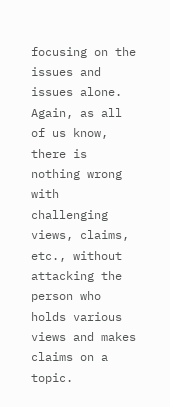focusing on the issues and issues alone. Again, as all of us know, there is nothing wrong with challenging views, claims, etc., without attacking the person who holds various views and makes claims on a topic.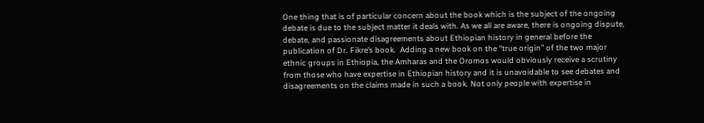One thing that is of particular concern about the book which is the subject of the ongoing debate is due to the subject matter it deals with. As we all are aware, there is ongoing dispute, debate, and passionate disagreements about Ethiopian history in general before the publication of Dr. Fikre’s book.  Adding a new book on the “true origin” of the two major ethnic groups in Ethiopia, the Amharas and the Oromos would obviously receive a scrutiny from those who have expertise in Ethiopian history and it is unavoidable to see debates and disagreements on the claims made in such a book. Not only people with expertise in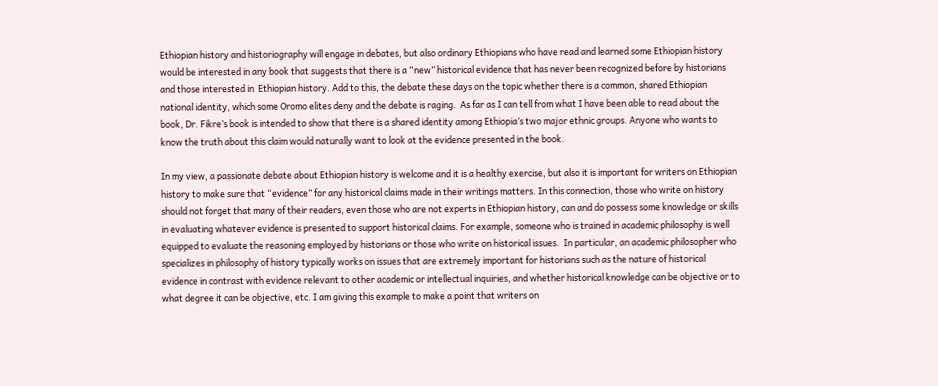Ethiopian history and historiography will engage in debates, but also ordinary Ethiopians who have read and learned some Ethiopian history would be interested in any book that suggests that there is a “new” historical evidence that has never been recognized before by historians and those interested in  Ethiopian history. Add to this, the debate these days on the topic whether there is a common, shared Ethiopian national identity, which some Oromo elites deny and the debate is raging.  As far as I can tell from what I have been able to read about the book, Dr. Fikre’s book is intended to show that there is a shared identity among Ethiopia’s two major ethnic groups. Anyone who wants to know the truth about this claim would naturally want to look at the evidence presented in the book.

In my view, a passionate debate about Ethiopian history is welcome and it is a healthy exercise, but also it is important for writers on Ethiopian history to make sure that “evidence” for any historical claims made in their writings matters. In this connection, those who write on history should not forget that many of their readers, even those who are not experts in Ethiopian history, can and do possess some knowledge or skills in evaluating whatever evidence is presented to support historical claims. For example, someone who is trained in academic philosophy is well equipped to evaluate the reasoning employed by historians or those who write on historical issues.  In particular, an academic philosopher who specializes in philosophy of history typically works on issues that are extremely important for historians such as the nature of historical evidence in contrast with evidence relevant to other academic or intellectual inquiries, and whether historical knowledge can be objective or to what degree it can be objective, etc. I am giving this example to make a point that writers on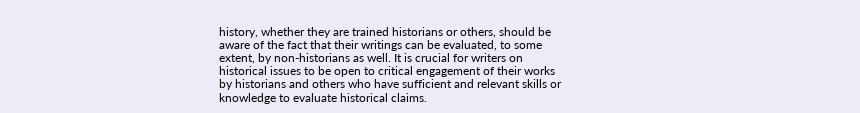history, whether they are trained historians or others, should be aware of the fact that their writings can be evaluated, to some extent, by non-historians as well. It is crucial for writers on historical issues to be open to critical engagement of their works by historians and others who have sufficient and relevant skills or knowledge to evaluate historical claims.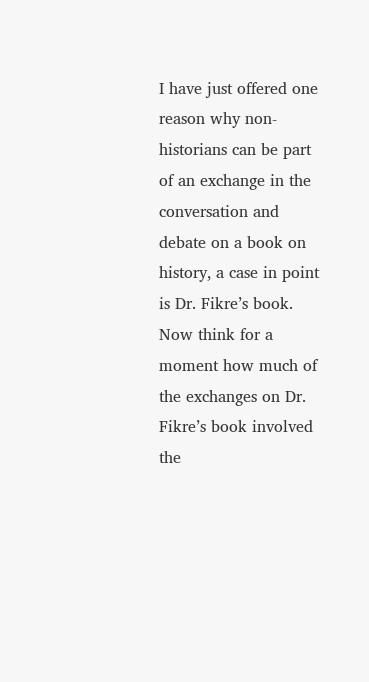I have just offered one reason why non-historians can be part of an exchange in the conversation and debate on a book on history, a case in point is Dr. Fikre’s book. Now think for a moment how much of the exchanges on Dr. Fikre’s book involved the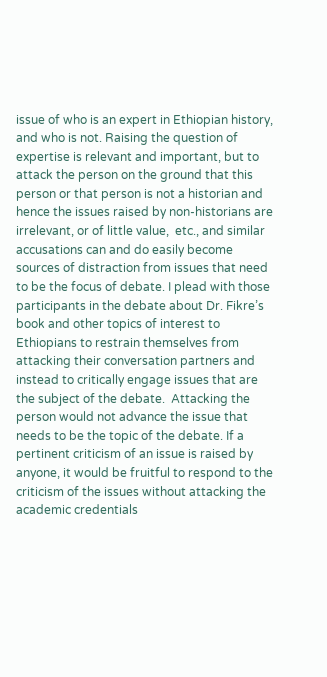issue of who is an expert in Ethiopian history, and who is not. Raising the question of expertise is relevant and important, but to  attack the person on the ground that this person or that person is not a historian and hence the issues raised by non-historians are irrelevant, or of little value,  etc., and similar accusations can and do easily become sources of distraction from issues that need to be the focus of debate. I plead with those participants in the debate about Dr. Fikre’s book and other topics of interest to Ethiopians to restrain themselves from attacking their conversation partners and instead to critically engage issues that are the subject of the debate.  Attacking the person would not advance the issue that needs to be the topic of the debate. If a pertinent criticism of an issue is raised by anyone, it would be fruitful to respond to the criticism of the issues without attacking the academic credentials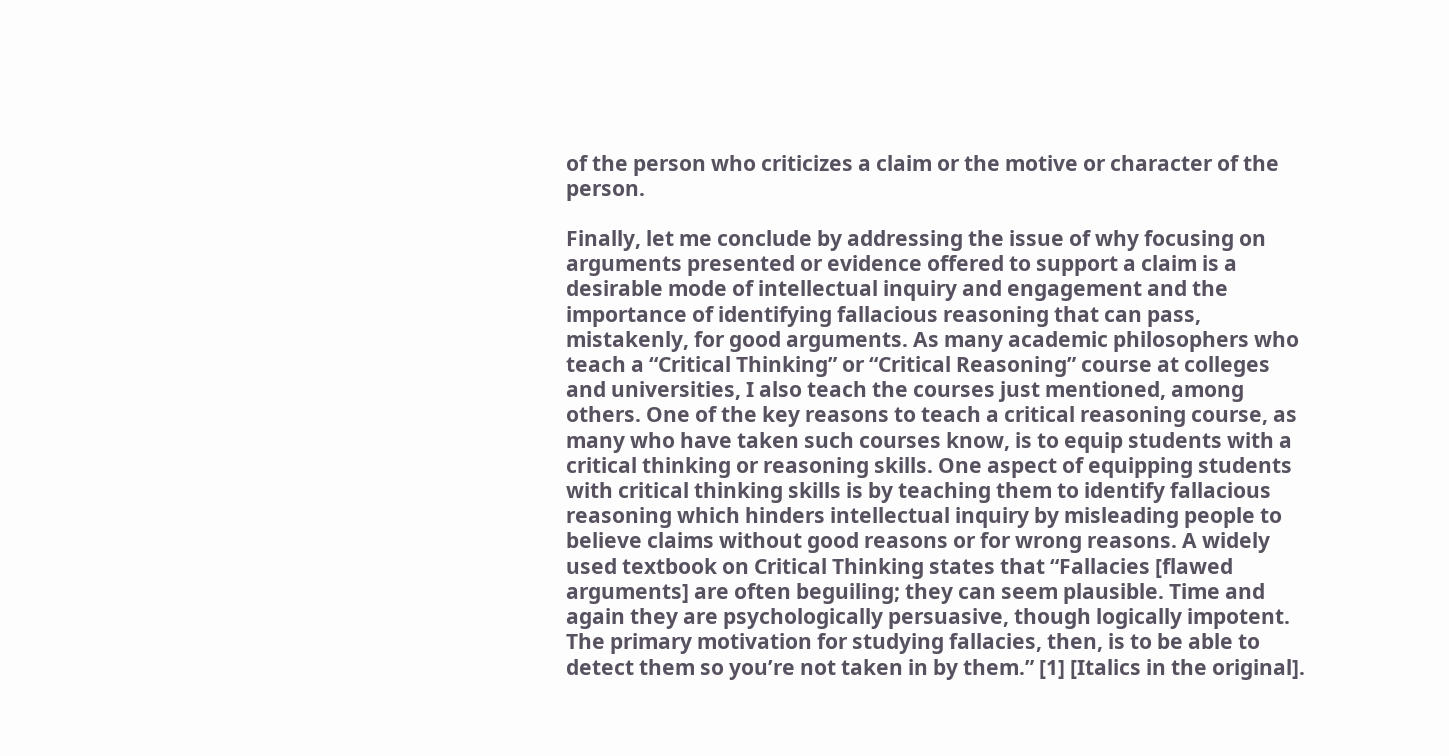of the person who criticizes a claim or the motive or character of the person.

Finally, let me conclude by addressing the issue of why focusing on arguments presented or evidence offered to support a claim is a desirable mode of intellectual inquiry and engagement and the importance of identifying fallacious reasoning that can pass, mistakenly, for good arguments. As many academic philosophers who teach a “Critical Thinking” or “Critical Reasoning” course at colleges and universities, I also teach the courses just mentioned, among others. One of the key reasons to teach a critical reasoning course, as many who have taken such courses know, is to equip students with a critical thinking or reasoning skills. One aspect of equipping students with critical thinking skills is by teaching them to identify fallacious reasoning which hinders intellectual inquiry by misleading people to believe claims without good reasons or for wrong reasons. A widely used textbook on Critical Thinking states that “Fallacies [flawed arguments] are often beguiling; they can seem plausible. Time and again they are psychologically persuasive, though logically impotent. The primary motivation for studying fallacies, then, is to be able to detect them so you’re not taken in by them.” [1] [Italics in the original].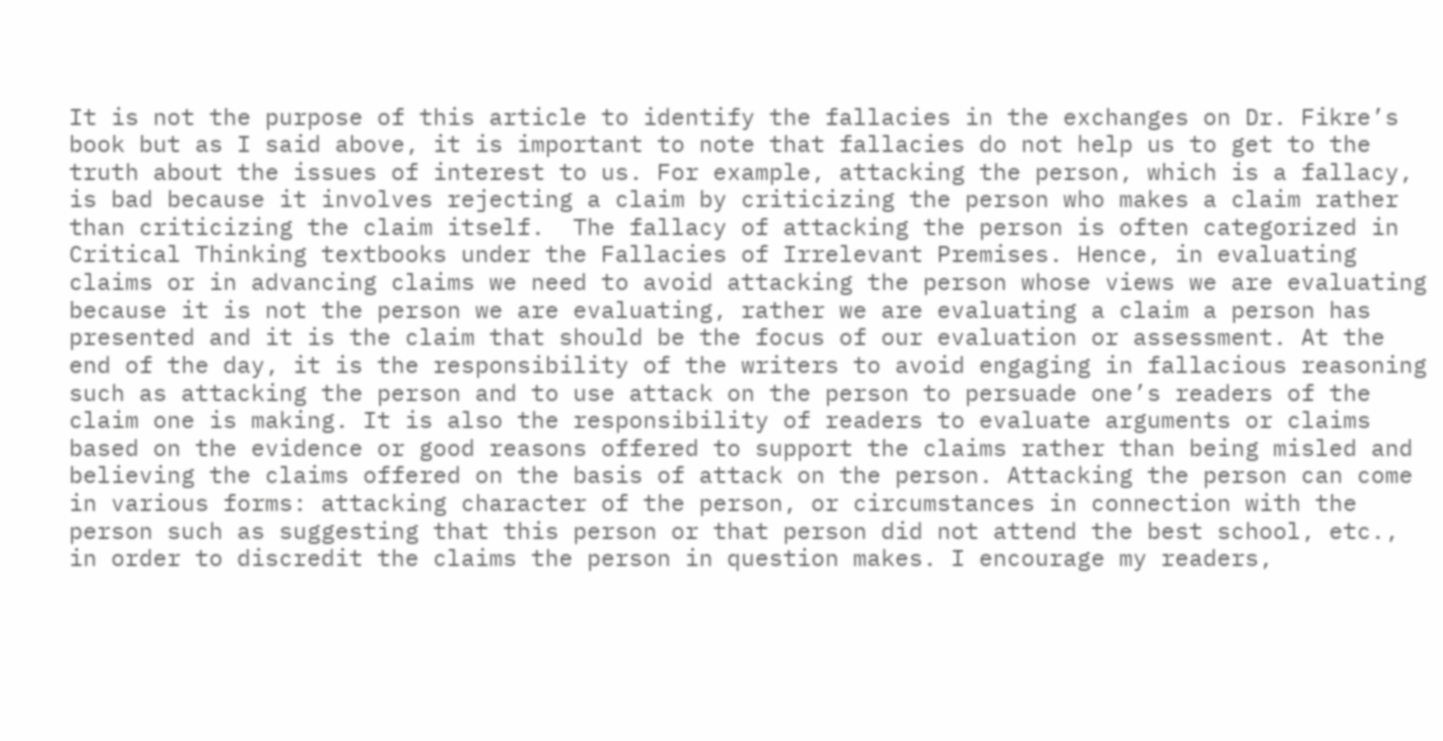It is not the purpose of this article to identify the fallacies in the exchanges on Dr. Fikre’s book but as I said above, it is important to note that fallacies do not help us to get to the truth about the issues of interest to us. For example, attacking the person, which is a fallacy, is bad because it involves rejecting a claim by criticizing the person who makes a claim rather than criticizing the claim itself.  The fallacy of attacking the person is often categorized in Critical Thinking textbooks under the Fallacies of Irrelevant Premises. Hence, in evaluating claims or in advancing claims we need to avoid attacking the person whose views we are evaluating because it is not the person we are evaluating, rather we are evaluating a claim a person has presented and it is the claim that should be the focus of our evaluation or assessment. At the end of the day, it is the responsibility of the writers to avoid engaging in fallacious reasoning such as attacking the person and to use attack on the person to persuade one’s readers of the claim one is making. It is also the responsibility of readers to evaluate arguments or claims based on the evidence or good reasons offered to support the claims rather than being misled and believing the claims offered on the basis of attack on the person. Attacking the person can come in various forms: attacking character of the person, or circumstances in connection with the person such as suggesting that this person or that person did not attend the best school, etc., in order to discredit the claims the person in question makes. I encourage my readers,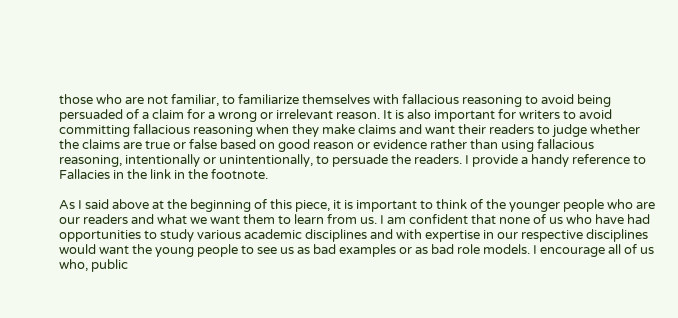those who are not familiar, to familiarize themselves with fallacious reasoning to avoid being persuaded of a claim for a wrong or irrelevant reason. It is also important for writers to avoid committing fallacious reasoning when they make claims and want their readers to judge whether the claims are true or false based on good reason or evidence rather than using fallacious reasoning, intentionally or unintentionally, to persuade the readers. I provide a handy reference to Fallacies in the link in the footnote.

As I said above at the beginning of this piece, it is important to think of the younger people who are our readers and what we want them to learn from us. I am confident that none of us who have had opportunities to study various academic disciplines and with expertise in our respective disciplines would want the young people to see us as bad examples or as bad role models. I encourage all of us who, public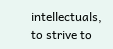intellectuals,   to strive to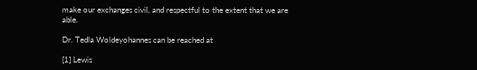make our exchanges civil, and respectful to the extent that we are able.

Dr. Tedla Woldeyohannes can be reached at

[1] Lewis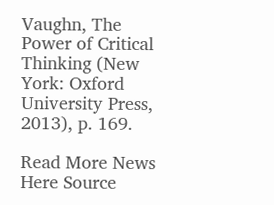Vaughn, The Power of Critical Thinking (New York: Oxford University Press, 2013), p. 169.

Read More News Here Source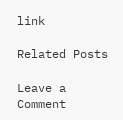link

Related Posts

Leave a Comment